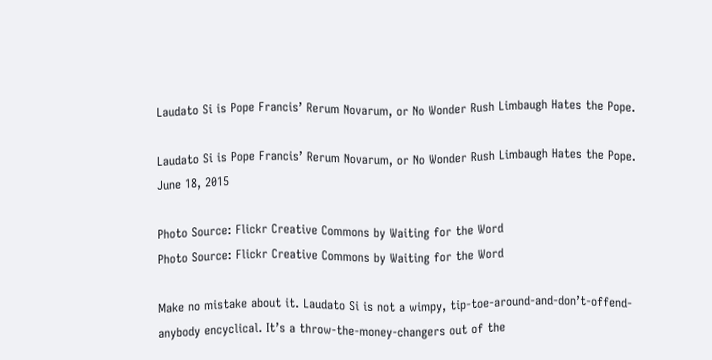Laudato Si is Pope Francis’ Rerum Novarum, or No Wonder Rush Limbaugh Hates the Pope.

Laudato Si is Pope Francis’ Rerum Novarum, or No Wonder Rush Limbaugh Hates the Pope. June 18, 2015

Photo Source: Flickr Creative Commons by Waiting for the Word
Photo Source: Flickr Creative Commons by Waiting for the Word

Make no mistake about it. Laudato Si is not a wimpy, tip-toe-around-and-don’t-offend-anybody encyclical. It’s a throw-the-money-changers out of the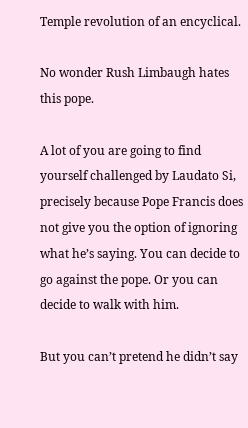Temple revolution of an encyclical.

No wonder Rush Limbaugh hates this pope.

A lot of you are going to find yourself challenged by Laudato Si, precisely because Pope Francis does not give you the option of ignoring what he’s saying. You can decide to go against the pope. Or you can decide to walk with him.

But you can’t pretend he didn’t say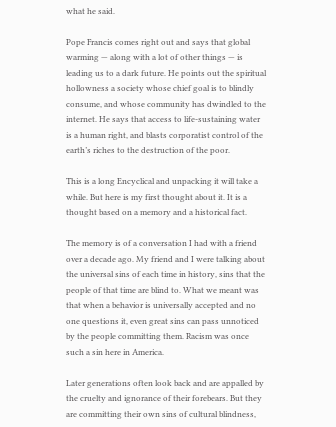what he said.

Pope Francis comes right out and says that global warming — along with a lot of other things — is leading us to a dark future. He points out the spiritual hollowness a society whose chief goal is to blindly consume, and whose community has dwindled to the internet. He says that access to life-sustaining water is a human right, and blasts corporatist control of the earth’s riches to the destruction of the poor.

This is a long Encyclical and unpacking it will take a while. But here is my first thought about it. It is a thought based on a memory and a historical fact.

The memory is of a conversation I had with a friend over a decade ago. My friend and I were talking about the universal sins of each time in history, sins that the people of that time are blind to. What we meant was that when a behavior is universally accepted and no one questions it, even great sins can pass unnoticed by the people committing them. Racism was once such a sin here in America.

Later generations often look back and are appalled by the cruelty and ignorance of their forebears. But they are committing their own sins of cultural blindness,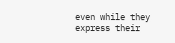even while they express their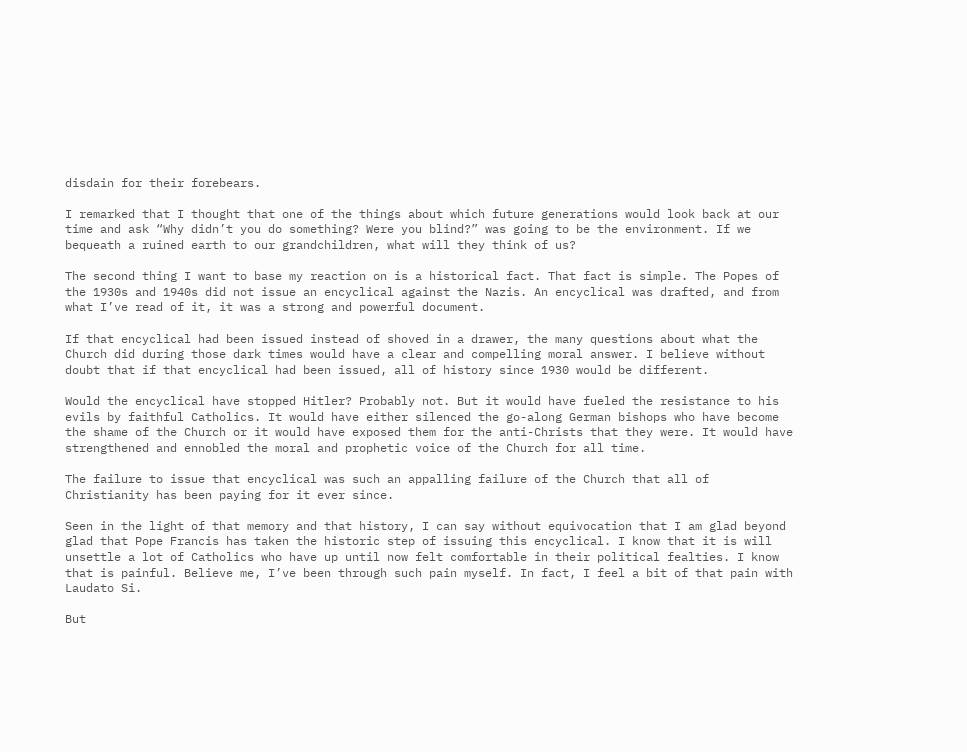disdain for their forebears.

I remarked that I thought that one of the things about which future generations would look back at our time and ask “Why didn’t you do something? Were you blind?” was going to be the environment. If we bequeath a ruined earth to our grandchildren, what will they think of us?

The second thing I want to base my reaction on is a historical fact. That fact is simple. The Popes of the 1930s and 1940s did not issue an encyclical against the Nazis. An encyclical was drafted, and from what I’ve read of it, it was a strong and powerful document.

If that encyclical had been issued instead of shoved in a drawer, the many questions about what the Church did during those dark times would have a clear and compelling moral answer. I believe without doubt that if that encyclical had been issued, all of history since 1930 would be different.

Would the encyclical have stopped Hitler? Probably not. But it would have fueled the resistance to his evils by faithful Catholics. It would have either silenced the go-along German bishops who have become the shame of the Church or it would have exposed them for the anti-Christs that they were. It would have strengthened and ennobled the moral and prophetic voice of the Church for all time.

The failure to issue that encyclical was such an appalling failure of the Church that all of Christianity has been paying for it ever since.

Seen in the light of that memory and that history, I can say without equivocation that I am glad beyond glad that Pope Francis has taken the historic step of issuing this encyclical. I know that it is will unsettle a lot of Catholics who have up until now felt comfortable in their political fealties. I know that is painful. Believe me, I’ve been through such pain myself. In fact, I feel a bit of that pain with Laudato Si.

But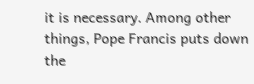it is necessary. Among other things, Pope Francis puts down the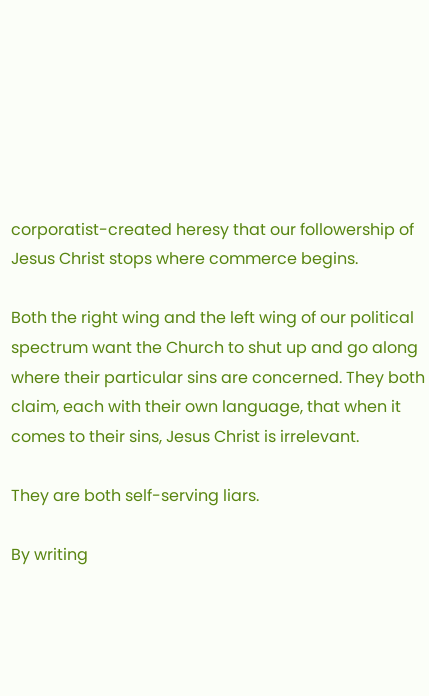corporatist-created heresy that our followership of Jesus Christ stops where commerce begins.

Both the right wing and the left wing of our political spectrum want the Church to shut up and go along where their particular sins are concerned. They both claim, each with their own language, that when it comes to their sins, Jesus Christ is irrelevant.

They are both self-serving liars.

By writing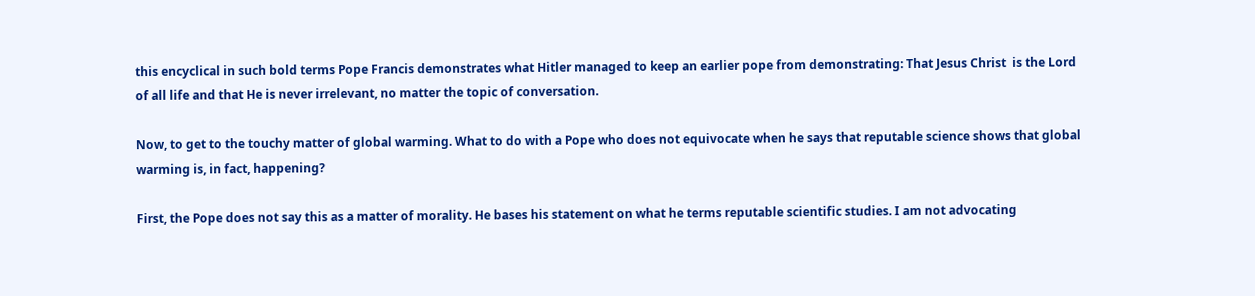this encyclical in such bold terms Pope Francis demonstrates what Hitler managed to keep an earlier pope from demonstrating: That Jesus Christ  is the Lord of all life and that He is never irrelevant, no matter the topic of conversation.

Now, to get to the touchy matter of global warming. What to do with a Pope who does not equivocate when he says that reputable science shows that global warming is, in fact, happening?

First, the Pope does not say this as a matter of morality. He bases his statement on what he terms reputable scientific studies. I am not advocating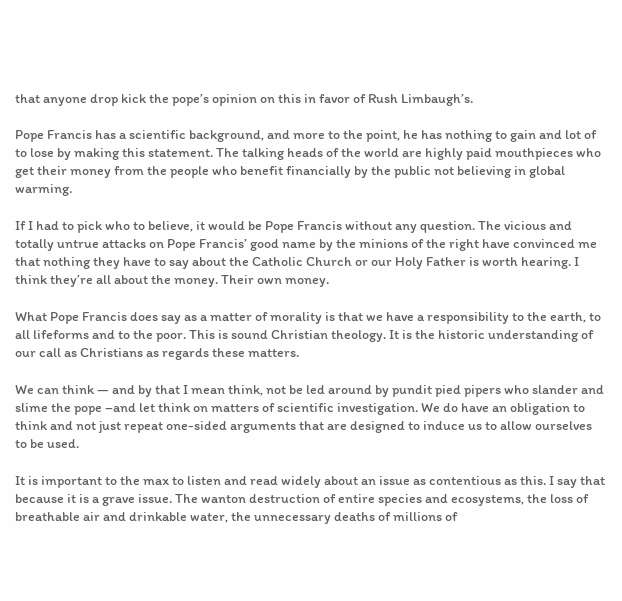that anyone drop kick the pope’s opinion on this in favor of Rush Limbaugh’s.

Pope Francis has a scientific background, and more to the point, he has nothing to gain and lot of to lose by making this statement. The talking heads of the world are highly paid mouthpieces who get their money from the people who benefit financially by the public not believing in global warming.

If I had to pick who to believe, it would be Pope Francis without any question. The vicious and totally untrue attacks on Pope Francis’ good name by the minions of the right have convinced me that nothing they have to say about the Catholic Church or our Holy Father is worth hearing. I think they’re all about the money. Their own money.

What Pope Francis does say as a matter of morality is that we have a responsibility to the earth, to all lifeforms and to the poor. This is sound Christian theology. It is the historic understanding of our call as Christians as regards these matters.

We can think — and by that I mean think, not be led around by pundit pied pipers who slander and slime the pope –and let think on matters of scientific investigation. We do have an obligation to think and not just repeat one-sided arguments that are designed to induce us to allow ourselves to be used.

It is important to the max to listen and read widely about an issue as contentious as this. I say that because it is a grave issue. The wanton destruction of entire species and ecosystems, the loss of breathable air and drinkable water, the unnecessary deaths of millions of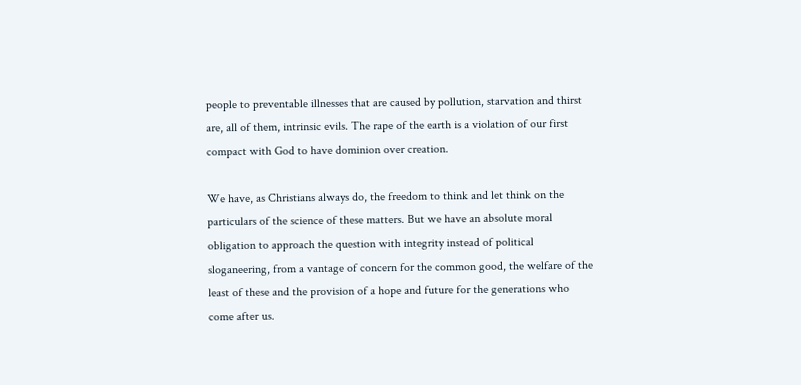people to preventable illnesses that are caused by pollution, starvation and thirst are, all of them, intrinsic evils. The rape of the earth is a violation of our first compact with God to have dominion over creation.

We have, as Christians always do, the freedom to think and let think on the particulars of the science of these matters. But we have an absolute moral obligation to approach the question with integrity instead of political sloganeering, from a vantage of concern for the common good, the welfare of the least of these and the provision of a hope and future for the generations who come after us.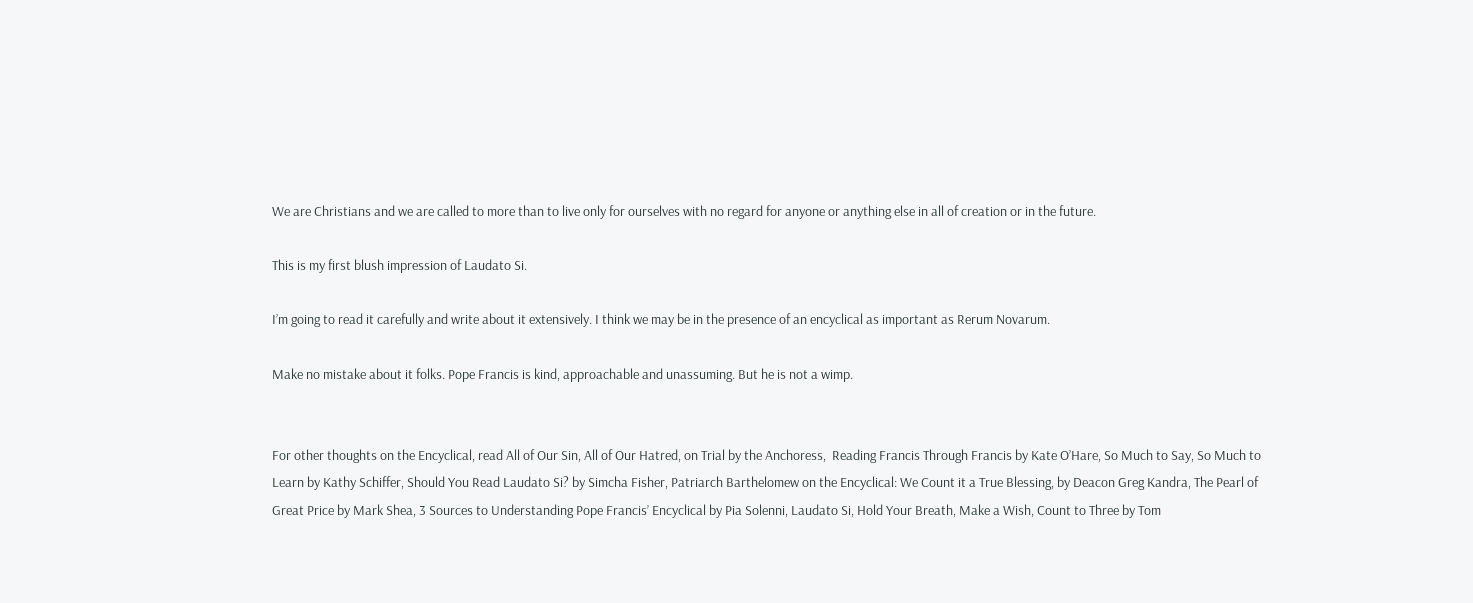We are Christians and we are called to more than to live only for ourselves with no regard for anyone or anything else in all of creation or in the future.

This is my first blush impression of Laudato Si.

I’m going to read it carefully and write about it extensively. I think we may be in the presence of an encyclical as important as Rerum Novarum.

Make no mistake about it folks. Pope Francis is kind, approachable and unassuming. But he is not a wimp.


For other thoughts on the Encyclical, read All of Our Sin, All of Our Hatred, on Trial by the Anchoress,  Reading Francis Through Francis by Kate O’Hare, So Much to Say, So Much to Learn by Kathy Schiffer, Should You Read Laudato Si? by Simcha Fisher, Patriarch Barthelomew on the Encyclical: We Count it a True Blessing, by Deacon Greg Kandra, The Pearl of Great Price by Mark Shea, 3 Sources to Understanding Pope Francis’ Encyclical by Pia Solenni, Laudato Si, Hold Your Breath, Make a Wish, Count to Three by Tom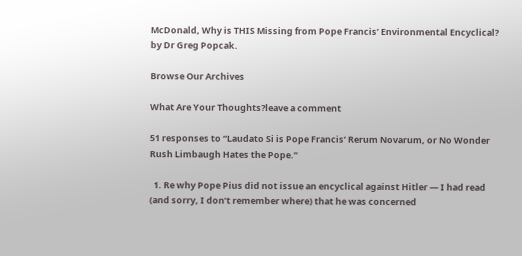McDonald, Why is THIS Missing from Pope Francis’ Environmental Encyclical? by Dr Greg Popcak.

Browse Our Archives

What Are Your Thoughts?leave a comment

51 responses to “Laudato Si is Pope Francis’ Rerum Novarum, or No Wonder Rush Limbaugh Hates the Pope.”

  1. Re why Pope Pius did not issue an encyclical against Hitler — I had read (and sorry, I don’t remember where) that he was concerned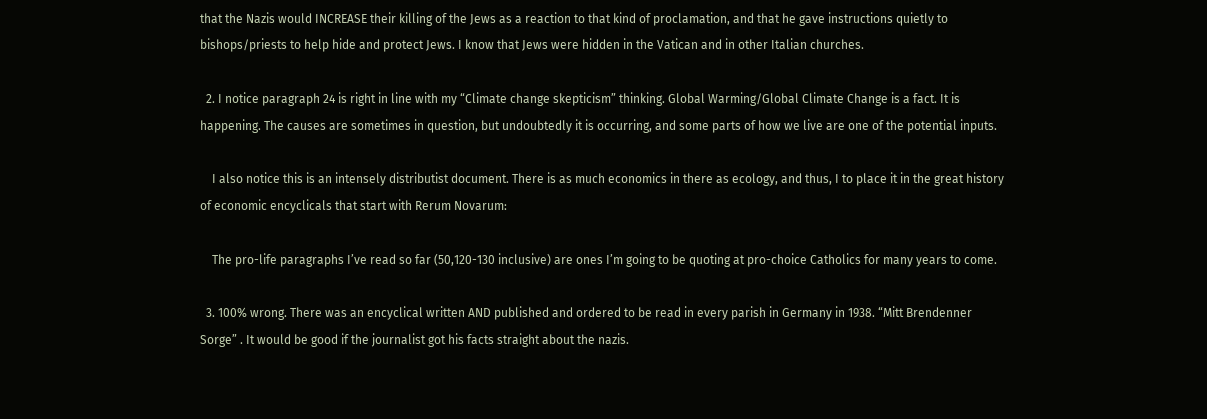that the Nazis would INCREASE their killing of the Jews as a reaction to that kind of proclamation, and that he gave instructions quietly to bishops/priests to help hide and protect Jews. I know that Jews were hidden in the Vatican and in other Italian churches.

  2. I notice paragraph 24 is right in line with my “Climate change skepticism” thinking. Global Warming/Global Climate Change is a fact. It is happening. The causes are sometimes in question, but undoubtedly it is occurring, and some parts of how we live are one of the potential inputs.

    I also notice this is an intensely distributist document. There is as much economics in there as ecology, and thus, I to place it in the great history of economic encyclicals that start with Rerum Novarum:

    The pro-life paragraphs I’ve read so far (50,120-130 inclusive) are ones I’m going to be quoting at pro-choice Catholics for many years to come.

  3. 100% wrong. There was an encyclical written AND published and ordered to be read in every parish in Germany in 1938. “Mitt Brendenner Sorge” . It would be good if the journalist got his facts straight about the nazis.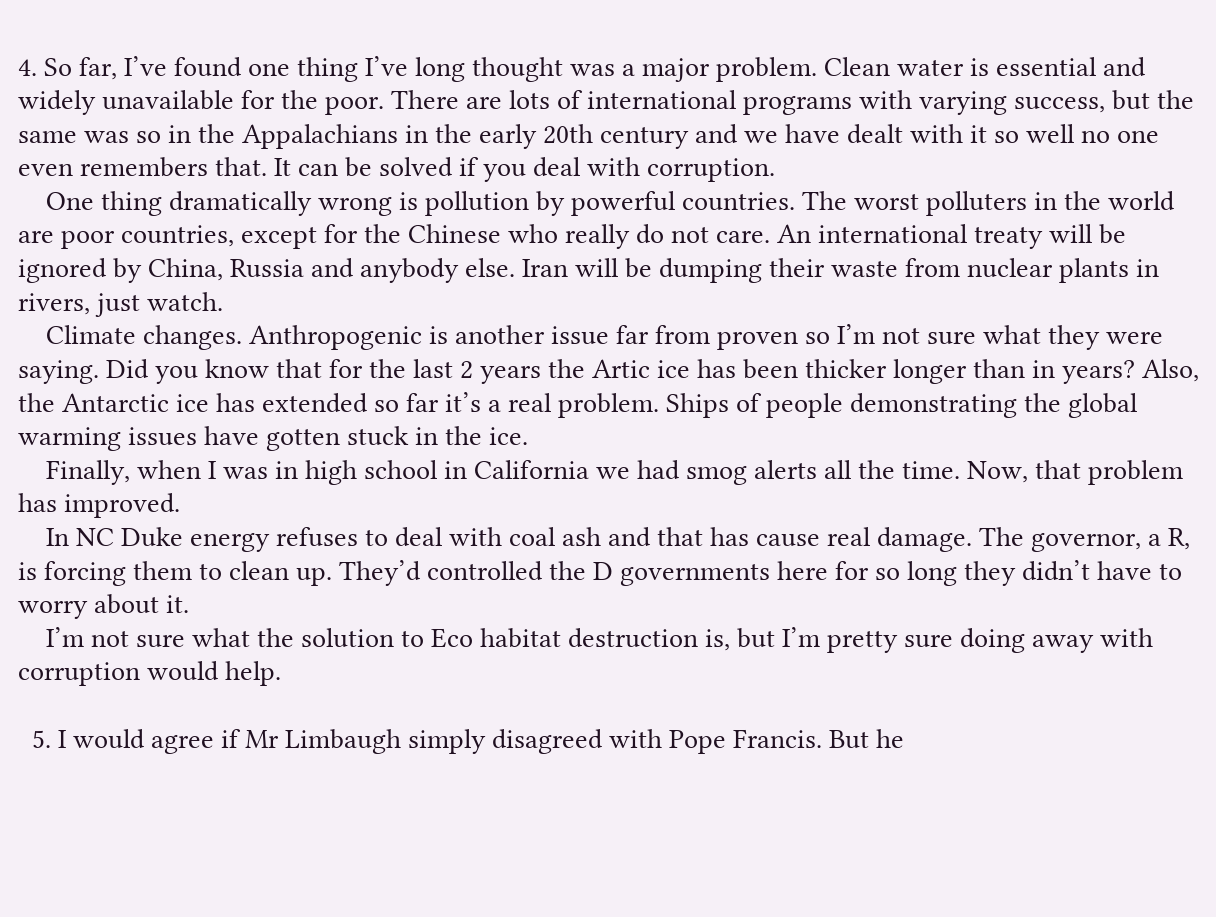4. So far, I’ve found one thing I’ve long thought was a major problem. Clean water is essential and widely unavailable for the poor. There are lots of international programs with varying success, but the same was so in the Appalachians in the early 20th century and we have dealt with it so well no one even remembers that. It can be solved if you deal with corruption.
    One thing dramatically wrong is pollution by powerful countries. The worst polluters in the world are poor countries, except for the Chinese who really do not care. An international treaty will be ignored by China, Russia and anybody else. Iran will be dumping their waste from nuclear plants in rivers, just watch.
    Climate changes. Anthropogenic is another issue far from proven so I’m not sure what they were saying. Did you know that for the last 2 years the Artic ice has been thicker longer than in years? Also, the Antarctic ice has extended so far it’s a real problem. Ships of people demonstrating the global warming issues have gotten stuck in the ice.
    Finally, when I was in high school in California we had smog alerts all the time. Now, that problem has improved.
    In NC Duke energy refuses to deal with coal ash and that has cause real damage. The governor, a R, is forcing them to clean up. They’d controlled the D governments here for so long they didn’t have to worry about it.
    I’m not sure what the solution to Eco habitat destruction is, but I’m pretty sure doing away with corruption would help.

  5. I would agree if Mr Limbaugh simply disagreed with Pope Francis. But he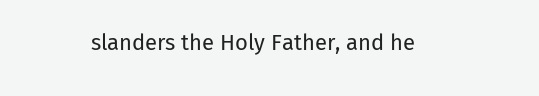slanders the Holy Father, and he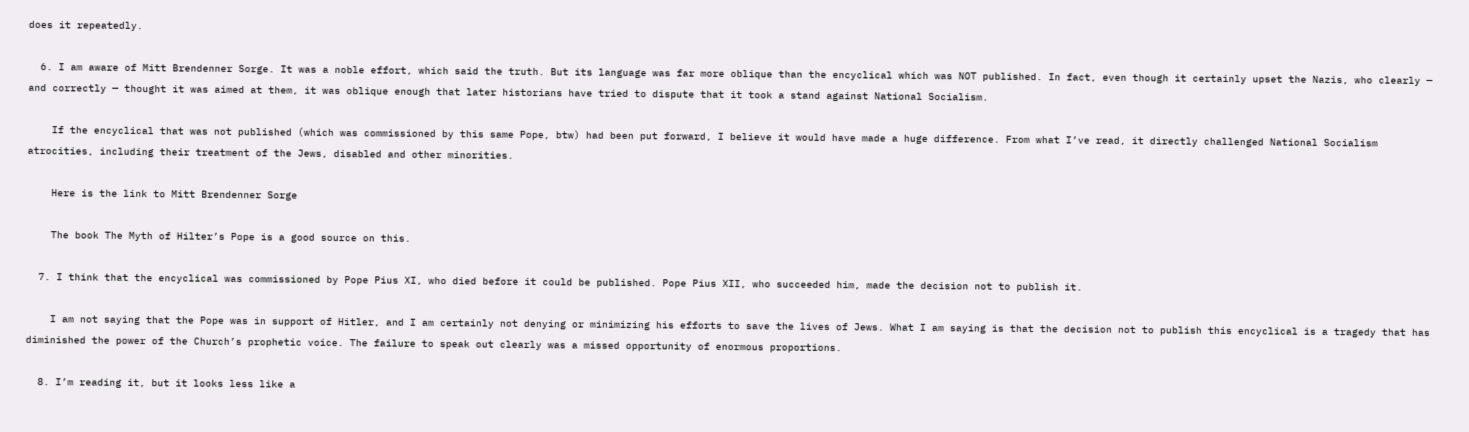does it repeatedly.

  6. I am aware of Mitt Brendenner Sorge. It was a noble effort, which said the truth. But its language was far more oblique than the encyclical which was NOT published. In fact, even though it certainly upset the Nazis, who clearly — and correctly — thought it was aimed at them, it was oblique enough that later historians have tried to dispute that it took a stand against National Socialism.

    If the encyclical that was not published (which was commissioned by this same Pope, btw) had been put forward, I believe it would have made a huge difference. From what I’ve read, it directly challenged National Socialism atrocities, including their treatment of the Jews, disabled and other minorities.

    Here is the link to Mitt Brendenner Sorge

    The book The Myth of Hilter’s Pope is a good source on this.

  7. I think that the encyclical was commissioned by Pope Pius XI, who died before it could be published. Pope Pius XII, who succeeded him, made the decision not to publish it.

    I am not saying that the Pope was in support of Hitler, and I am certainly not denying or minimizing his efforts to save the lives of Jews. What I am saying is that the decision not to publish this encyclical is a tragedy that has diminished the power of the Church’s prophetic voice. The failure to speak out clearly was a missed opportunity of enormous proportions.

  8. I’m reading it, but it looks less like a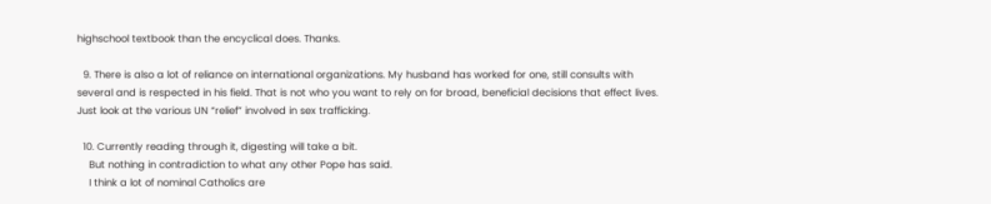highschool textbook than the encyclical does. Thanks.

  9. There is also a lot of reliance on international organizations. My husband has worked for one, still consults with several and is respected in his field. That is not who you want to rely on for broad, beneficial decisions that effect lives. Just look at the various UN “relief” involved in sex trafficking.

  10. Currently reading through it, digesting will take a bit.
    But nothing in contradiction to what any other Pope has said.
    I think a lot of nominal Catholics are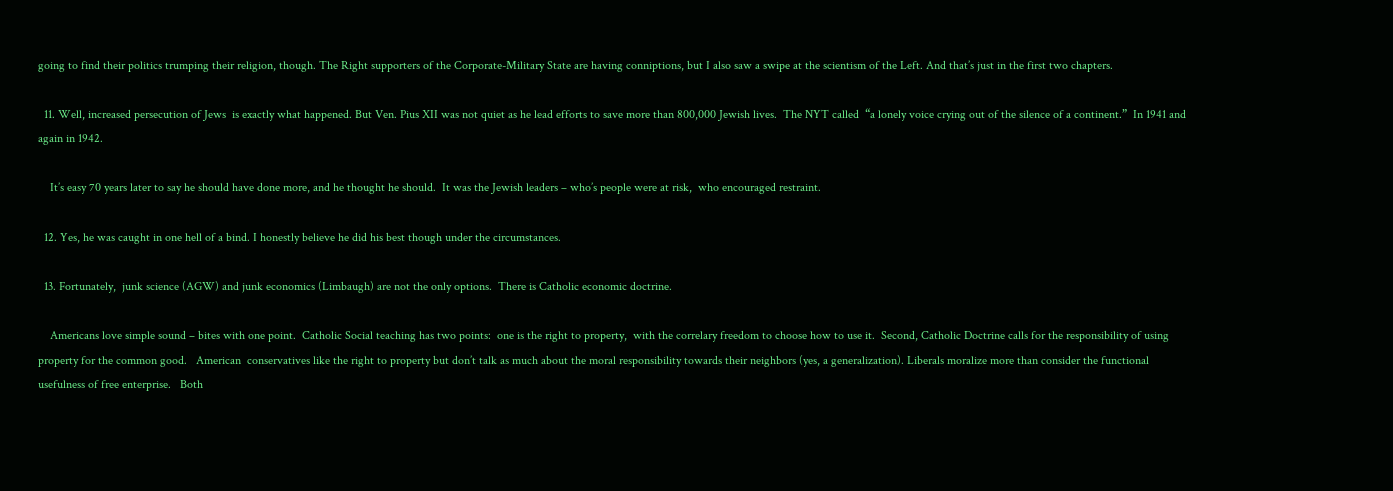going to find their politics trumping their religion, though. The Right supporters of the Corporate-Military State are having conniptions, but I also saw a swipe at the scientism of the Left. And that’s just in the first two chapters.

  11. Well, increased persecution of Jews  is exactly what happened. But Ven. Pius XII was not quiet as he lead efforts to save more than 800,000 Jewish lives.  The NYT called  “a lonely voice crying out of the silence of a continent.”  In 1941 and again in 1942.

    It’s easy 70 years later to say he should have done more, and he thought he should.  It was the Jewish leaders – who’s people were at risk,  who encouraged restraint.

  12. Yes, he was caught in one hell of a bind. I honestly believe he did his best though under the circumstances.

  13. Fortunately,  junk science (AGW) and junk economics (Limbaugh) are not the only options.  There is Catholic economic doctrine.

    Americans love simple sound – bites with one point.  Catholic Social teaching has two points:  one is the right to property,  with the correlary freedom to choose how to use it.  Second, Catholic Doctrine calls for the responsibility of using property for the common good.   American  conservatives like the right to property but don’t talk as much about the moral responsibility towards their neighbors (yes, a generalization). Liberals moralize more than consider the functional usefulness of free enterprise.   Both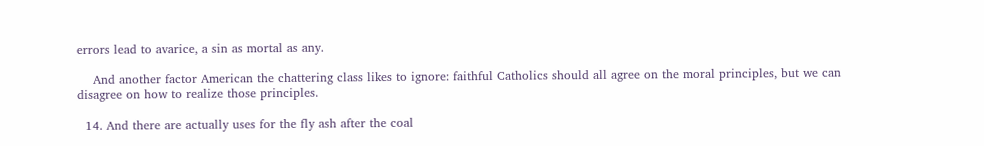errors lead to avarice, a sin as mortal as any.

    And another factor American the chattering class likes to ignore: faithful Catholics should all agree on the moral principles, but we can disagree on how to realize those principles.

  14. And there are actually uses for the fly ash after the coal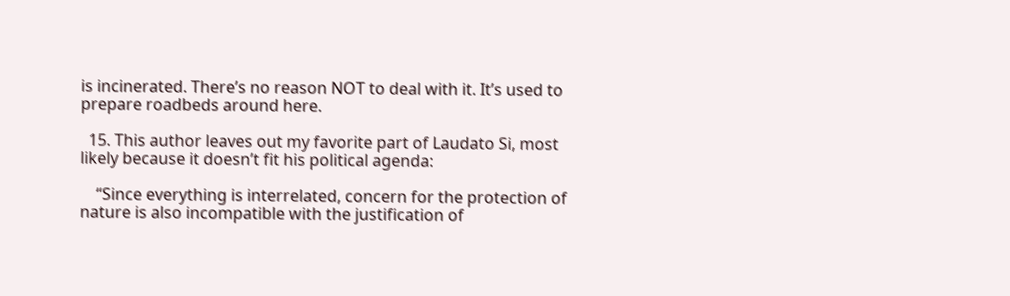is incinerated. There’s no reason NOT to deal with it. It’s used to prepare roadbeds around here.

  15. This author leaves out my favorite part of Laudato Si, most likely because it doesn’t fit his political agenda:

    “Since everything is interrelated, concern for the protection of nature is also incompatible with the justification of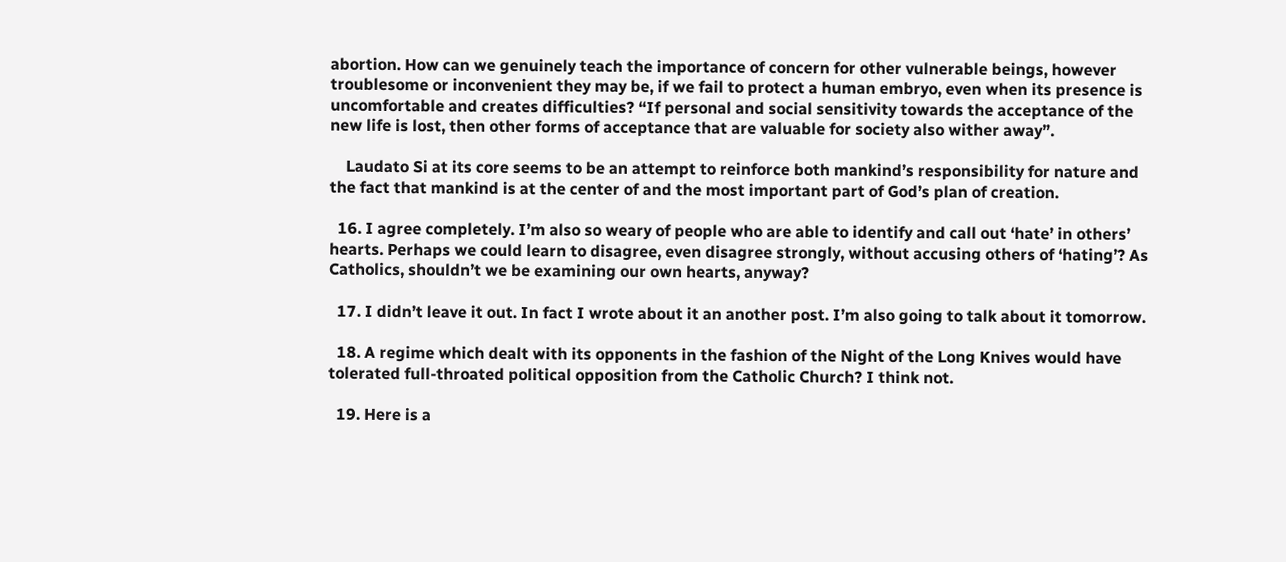abortion. How can we genuinely teach the importance of concern for other vulnerable beings, however troublesome or inconvenient they may be, if we fail to protect a human embryo, even when its presence is uncomfortable and creates difficulties? “If personal and social sensitivity towards the acceptance of the new life is lost, then other forms of acceptance that are valuable for society also wither away”.

    Laudato Si at its core seems to be an attempt to reinforce both mankind’s responsibility for nature and the fact that mankind is at the center of and the most important part of God’s plan of creation.

  16. I agree completely. I’m also so weary of people who are able to identify and call out ‘hate’ in others’ hearts. Perhaps we could learn to disagree, even disagree strongly, without accusing others of ‘hating’? As Catholics, shouldn’t we be examining our own hearts, anyway?

  17. I didn’t leave it out. In fact I wrote about it an another post. I’m also going to talk about it tomorrow.

  18. A regime which dealt with its opponents in the fashion of the Night of the Long Knives would have tolerated full-throated political opposition from the Catholic Church? I think not.

  19. Here is a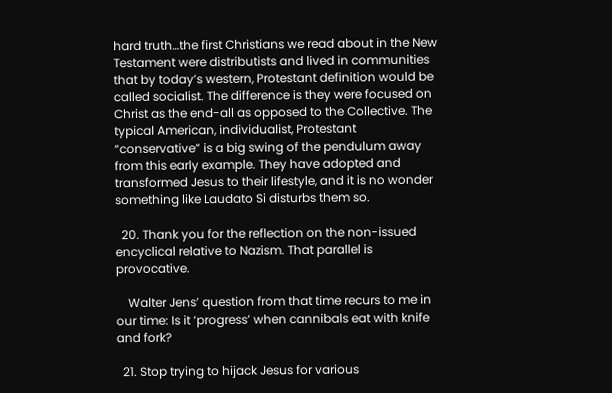hard truth…the first Christians we read about in the New Testament were distributists and lived in communities that by today’s western, Protestant definition would be called socialist. The difference is they were focused on Christ as the end-all as opposed to the Collective. The typical American, individualist, Protestant “conservative” is a big swing of the pendulum away from this early example. They have adopted and transformed Jesus to their lifestyle, and it is no wonder something like Laudato Si disturbs them so.

  20. Thank you for the reflection on the non-issued encyclical relative to Nazism. That parallel is provocative.

    Walter Jens’ question from that time recurs to me in our time: Is it ‘progress’ when cannibals eat with knife and fork?

  21. Stop trying to hijack Jesus for various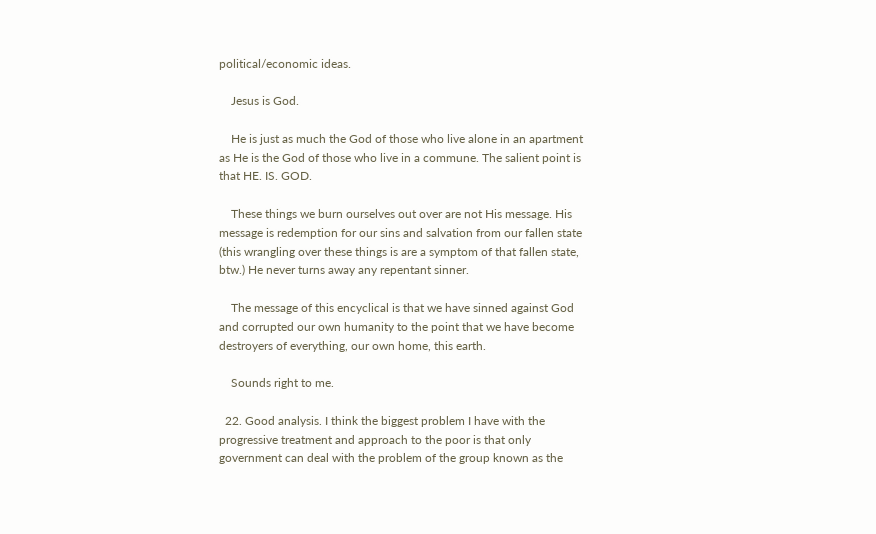political/economic ideas.

    Jesus is God.

    He is just as much the God of those who live alone in an apartment as He is the God of those who live in a commune. The salient point is that HE. IS. GOD.

    These things we burn ourselves out over are not His message. His message is redemption for our sins and salvation from our fallen state (this wrangling over these things is are a symptom of that fallen state, btw.) He never turns away any repentant sinner.

    The message of this encyclical is that we have sinned against God and corrupted our own humanity to the point that we have become destroyers of everything, our own home, this earth.

    Sounds right to me.

  22. Good analysis. I think the biggest problem I have with the progressive treatment and approach to the poor is that only government can deal with the problem of the group known as the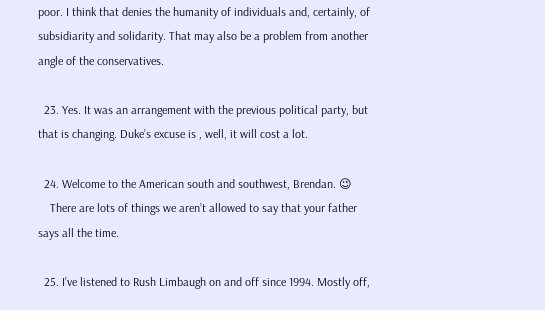poor. I think that denies the humanity of individuals and, certainly, of subsidiarity and solidarity. That may also be a problem from another angle of the conservatives.

  23. Yes. It was an arrangement with the previous political party, but that is changing. Duke’s excuse is , well, it will cost a lot.

  24. Welcome to the American south and southwest, Brendan. 😉
    There are lots of things we aren’t allowed to say that your father says all the time.

  25. I’ve listened to Rush Limbaugh on and off since 1994. Mostly off,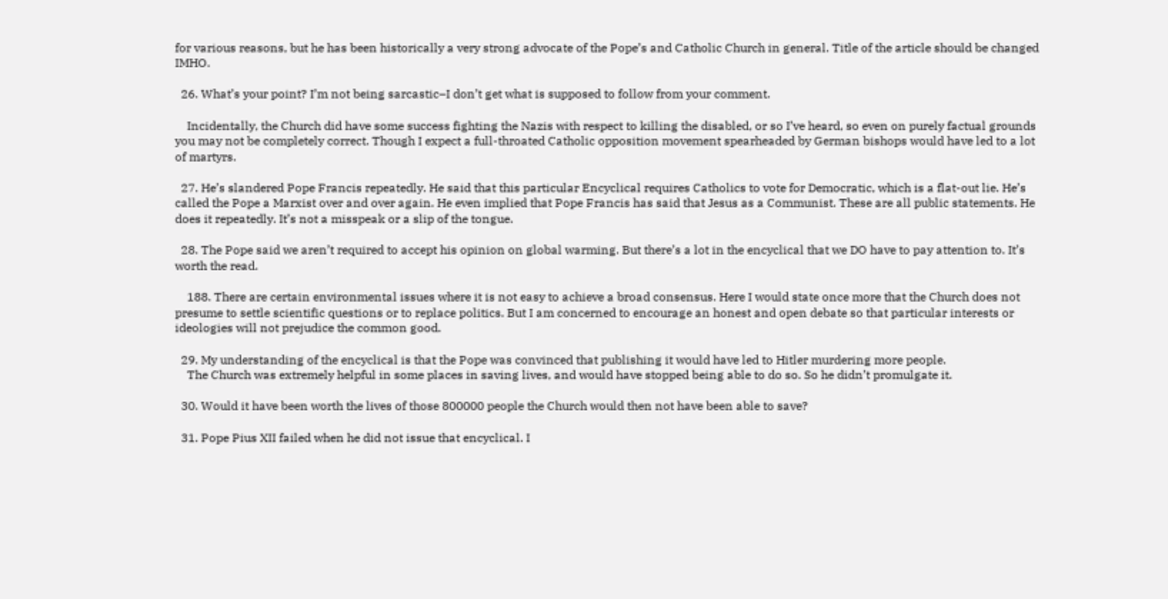for various reasons, but he has been historically a very strong advocate of the Pope’s and Catholic Church in general. Title of the article should be changed IMHO.

  26. What’s your point? I’m not being sarcastic–I don’t get what is supposed to follow from your comment.

    Incidentally, the Church did have some success fighting the Nazis with respect to killing the disabled, or so I’ve heard, so even on purely factual grounds you may not be completely correct. Though I expect a full-throated Catholic opposition movement spearheaded by German bishops would have led to a lot of martyrs.

  27. He’s slandered Pope Francis repeatedly. He said that this particular Encyclical requires Catholics to vote for Democratic, which is a flat-out lie. He’s called the Pope a Marxist over and over again. He even implied that Pope Francis has said that Jesus as a Communist. These are all public statements. He does it repeatedly. It’s not a misspeak or a slip of the tongue.

  28. The Pope said we aren’t required to accept his opinion on global warming. But there’s a lot in the encyclical that we DO have to pay attention to. It’s worth the read.

    188. There are certain environmental issues where it is not easy to achieve a broad consensus. Here I would state once more that the Church does not presume to settle scientific questions or to replace politics. But I am concerned to encourage an honest and open debate so that particular interests or ideologies will not prejudice the common good.

  29. My understanding of the encyclical is that the Pope was convinced that publishing it would have led to Hitler murdering more people.
    The Church was extremely helpful in some places in saving lives, and would have stopped being able to do so. So he didn’t promulgate it.

  30. Would it have been worth the lives of those 800000 people the Church would then not have been able to save?

  31. Pope Pius XII failed when he did not issue that encyclical. I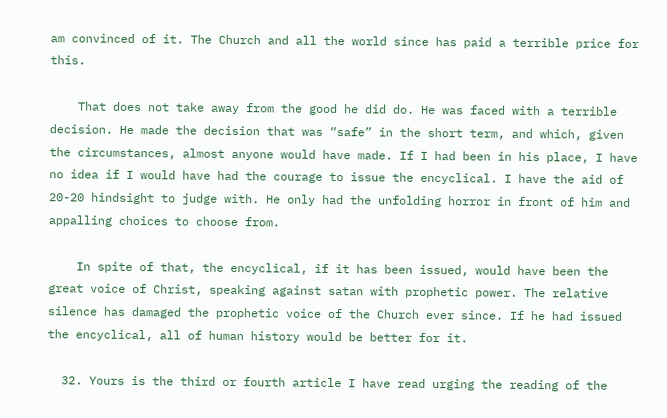am convinced of it. The Church and all the world since has paid a terrible price for this.

    That does not take away from the good he did do. He was faced with a terrible decision. He made the decision that was “safe” in the short term, and which, given the circumstances, almost anyone would have made. If I had been in his place, I have no idea if I would have had the courage to issue the encyclical. I have the aid of 20-20 hindsight to judge with. He only had the unfolding horror in front of him and appalling choices to choose from.

    In spite of that, the encyclical, if it has been issued, would have been the great voice of Christ, speaking against satan with prophetic power. The relative silence has damaged the prophetic voice of the Church ever since. If he had issued the encyclical, all of human history would be better for it.

  32. Yours is the third or fourth article I have read urging the reading of the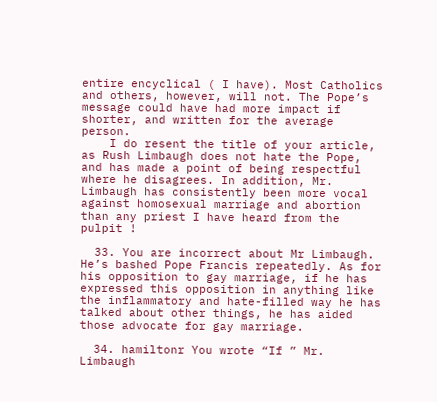entire encyclical ( I have). Most Catholics and others, however, will not. The Pope’s message could have had more impact if shorter, and written for the average person.
    I do resent the title of your article, as Rush Limbaugh does not hate the Pope, and has made a point of being respectful where he disagrees. In addition, Mr. Limbaugh has consistently been more vocal against homosexual marriage and abortion than any priest I have heard from the pulpit !

  33. You are incorrect about Mr Limbaugh. He’s bashed Pope Francis repeatedly. As for his opposition to gay marriage, if he has expressed this opposition in anything like the inflammatory and hate-filled way he has talked about other things, he has aided those advocate for gay marriage.

  34. hamiltonr You wrote “If ” Mr. Limbaugh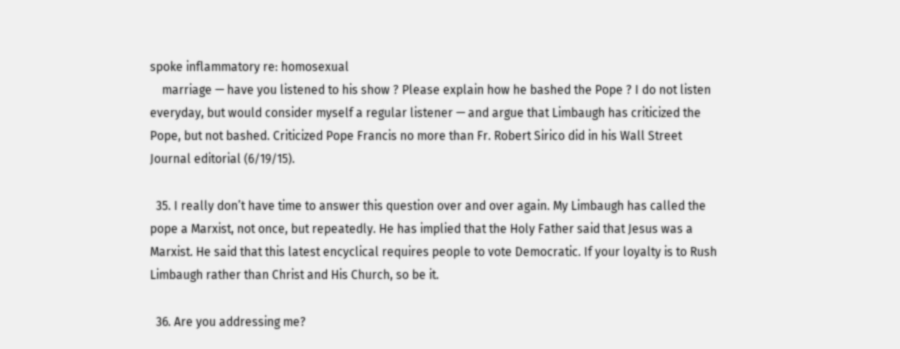spoke inflammatory re: homosexual
    marriage — have you listened to his show ? Please explain how he bashed the Pope ? I do not listen everyday, but would consider myself a regular listener — and argue that Limbaugh has criticized the Pope, but not bashed. Criticized Pope Francis no more than Fr. Robert Sirico did in his Wall Street Journal editorial (6/19/15).

  35. I really don’t have time to answer this question over and over again. My Limbaugh has called the pope a Marxist, not once, but repeatedly. He has implied that the Holy Father said that Jesus was a Marxist. He said that this latest encyclical requires people to vote Democratic. If your loyalty is to Rush Limbaugh rather than Christ and His Church, so be it.

  36. Are you addressing me?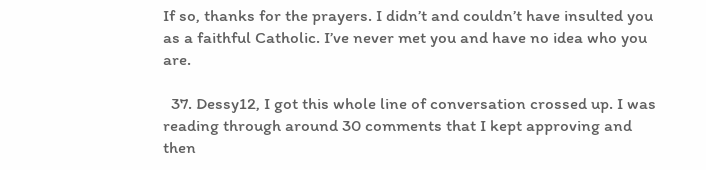If so, thanks for the prayers. I didn’t and couldn’t have insulted you as a faithful Catholic. I’ve never met you and have no idea who you are.

  37. Dessy12, I got this whole line of conversation crossed up. I was reading through around 30 comments that I kept approving and then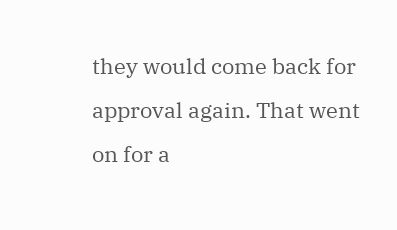they would come back for approval again. That went on for a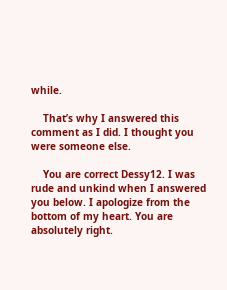while.

    That’s why I answered this comment as I did. I thought you were someone else.

    You are correct Dessy12. I was rude and unkind when I answered you below. I apologize from the bottom of my heart. You are absolutely right.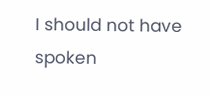I should not have spoken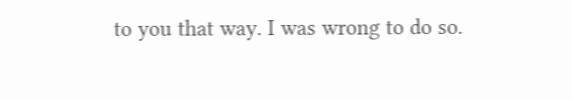to you that way. I was wrong to do so.